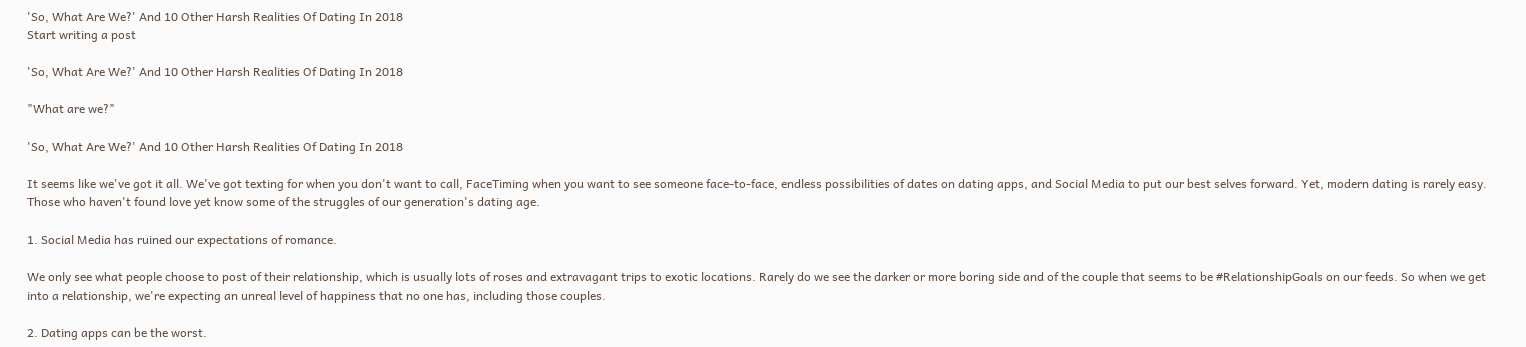'So, What Are We?' And 10 Other Harsh Realities Of Dating In 2018
Start writing a post

'So, What Are We?' And 10 Other Harsh Realities Of Dating In 2018

"What are we?"

'So, What Are We?' And 10 Other Harsh Realities Of Dating In 2018

It seems like we've got it all. We've got texting for when you don't want to call, FaceTiming when you want to see someone face-to-face, endless possibilities of dates on dating apps, and Social Media to put our best selves forward. Yet, modern dating is rarely easy. Those who haven't found love yet know some of the struggles of our generation's dating age.

1. Social Media has ruined our expectations of romance.

We only see what people choose to post of their relationship, which is usually lots of roses and extravagant trips to exotic locations. Rarely do we see the darker or more boring side and of the couple that seems to be #RelationshipGoals on our feeds. So when we get into a relationship, we're expecting an unreal level of happiness that no one has, including those couples.

2. Dating apps can be the worst.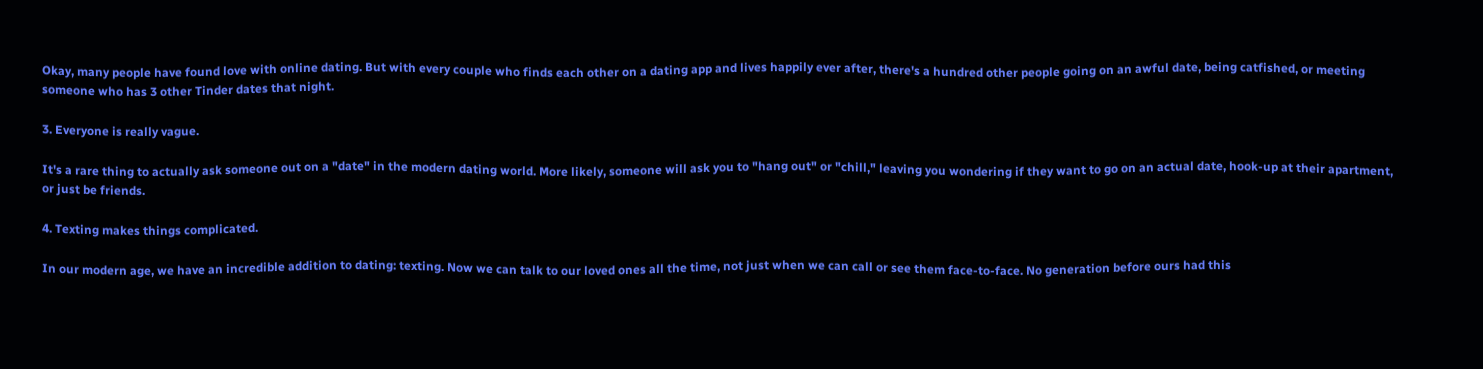Okay, many people have found love with online dating. But with every couple who finds each other on a dating app and lives happily ever after, there's a hundred other people going on an awful date, being catfished, or meeting someone who has 3 other Tinder dates that night.

3. Everyone is really vague.

It's a rare thing to actually ask someone out on a "date" in the modern dating world. More likely, someone will ask you to "hang out" or "chill," leaving you wondering if they want to go on an actual date, hook-up at their apartment, or just be friends.

4. Texting makes things complicated.

In our modern age, we have an incredible addition to dating: texting. Now we can talk to our loved ones all the time, not just when we can call or see them face-to-face. No generation before ours had this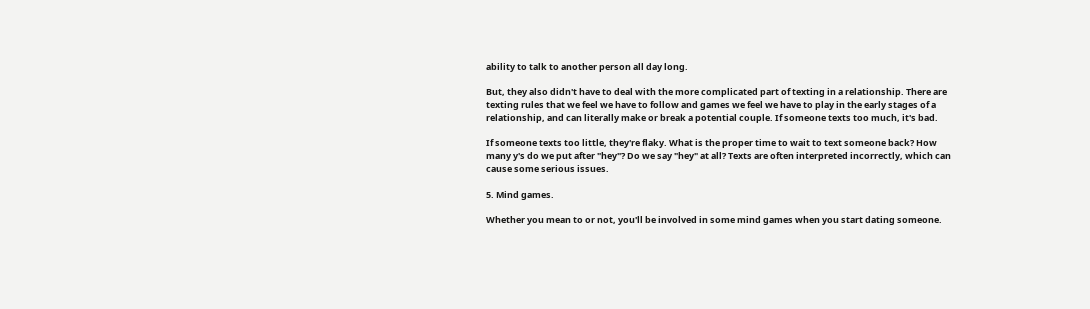ability to talk to another person all day long.

But, they also didn't have to deal with the more complicated part of texting in a relationship. There are texting rules that we feel we have to follow and games we feel we have to play in the early stages of a relationship, and can literally make or break a potential couple. If someone texts too much, it's bad.

If someone texts too little, they're flaky. What is the proper time to wait to text someone back? How many y's do we put after "hey"? Do we say "hey" at all? Texts are often interpreted incorrectly, which can cause some serious issues.

5. Mind games.

Whether you mean to or not, you'll be involved in some mind games when you start dating someone.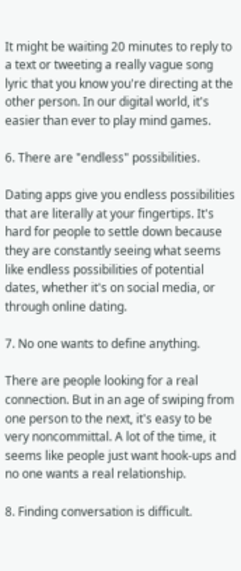It might be waiting 20 minutes to reply to a text or tweeting a really vague song lyric that you know you're directing at the other person. In our digital world, it's easier than ever to play mind games.

6. There are "endless" possibilities.

Dating apps give you endless possibilities that are literally at your fingertips. It's hard for people to settle down because they are constantly seeing what seems like endless possibilities of potential dates, whether it's on social media, or through online dating.

7. No one wants to define anything.

There are people looking for a real connection. But in an age of swiping from one person to the next, it's easy to be very noncommittal. A lot of the time, it seems like people just want hook-ups and no one wants a real relationship.

8. Finding conversation is difficult.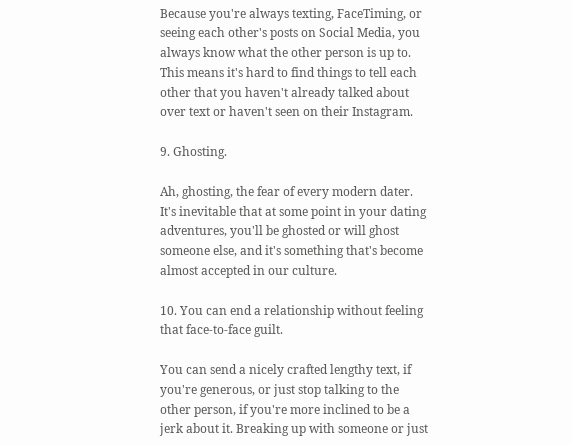Because you're always texting, FaceTiming, or seeing each other's posts on Social Media, you always know what the other person is up to. This means it's hard to find things to tell each other that you haven't already talked about over text or haven't seen on their Instagram.

9. Ghosting.

Ah, ghosting, the fear of every modern dater. It's inevitable that at some point in your dating adventures, you'll be ghosted or will ghost someone else, and it's something that's become almost accepted in our culture.

10. You can end a relationship without feeling that face-to-face guilt.

You can send a nicely crafted lengthy text, if you're generous, or just stop talking to the other person, if you're more inclined to be a jerk about it. Breaking up with someone or just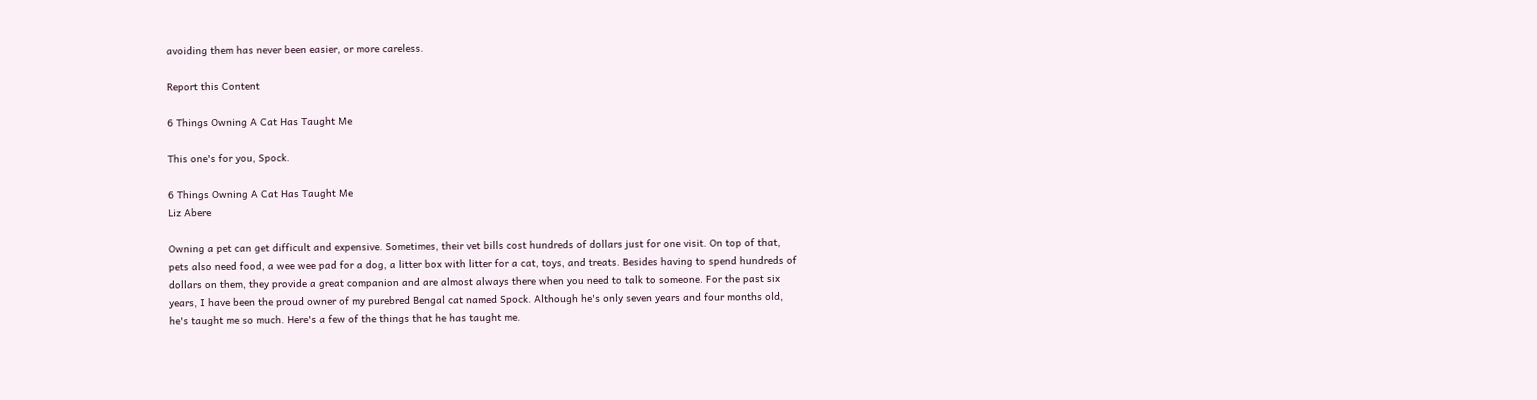avoiding them has never been easier, or more careless.

Report this Content

6 Things Owning A Cat Has Taught Me

This one's for you, Spock.

6 Things Owning A Cat Has Taught Me
Liz Abere

Owning a pet can get difficult and expensive. Sometimes, their vet bills cost hundreds of dollars just for one visit. On top of that, pets also need food, a wee wee pad for a dog, a litter box with litter for a cat, toys, and treats. Besides having to spend hundreds of dollars on them, they provide a great companion and are almost always there when you need to talk to someone. For the past six years, I have been the proud owner of my purebred Bengal cat named Spock. Although he's only seven years and four months old, he's taught me so much. Here's a few of the things that he has taught me.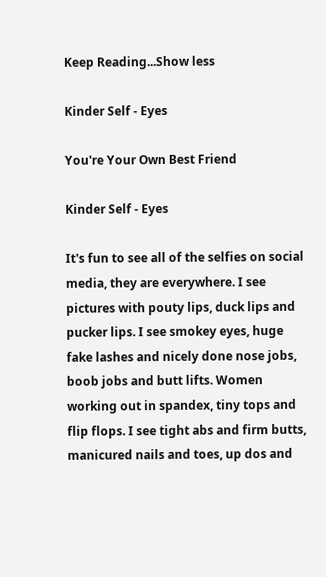Keep Reading...Show less

Kinder Self - Eyes

You're Your Own Best Friend

Kinder Self - Eyes

It's fun to see all of the selfies on social media, they are everywhere. I see pictures with pouty lips, duck lips and pucker lips. I see smokey eyes, huge fake lashes and nicely done nose jobs, boob jobs and butt lifts. Women working out in spandex, tiny tops and flip flops. I see tight abs and firm butts, manicured nails and toes, up dos and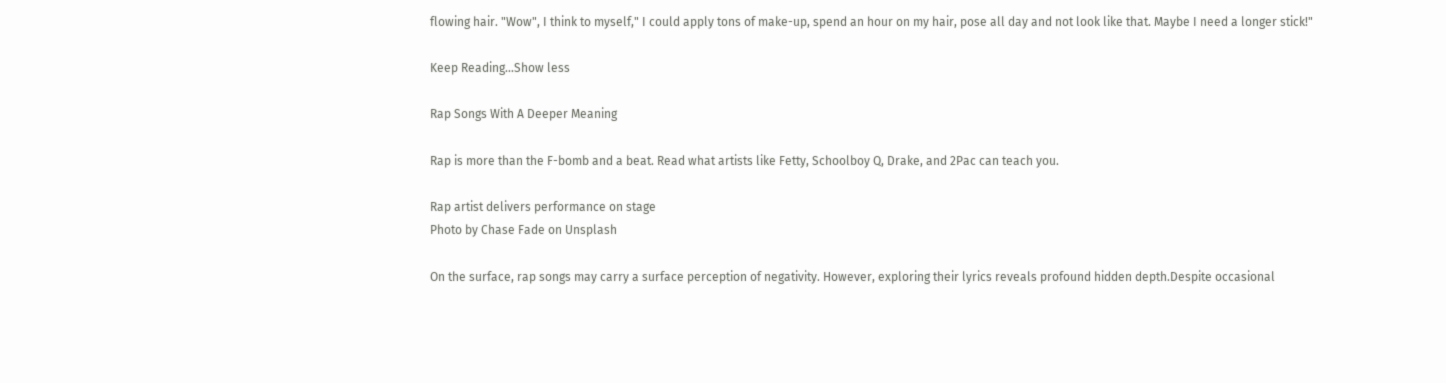flowing hair. "Wow", I think to myself," I could apply tons of make-up, spend an hour on my hair, pose all day and not look like that. Maybe I need a longer stick!"

Keep Reading...Show less

Rap Songs With A Deeper Meaning

Rap is more than the F-bomb and a beat. Read what artists like Fetty, Schoolboy Q, Drake, and 2Pac can teach you.

Rap artist delivers performance on stage
Photo by Chase Fade on Unsplash

On the surface, rap songs may carry a surface perception of negativity. However, exploring their lyrics reveals profound hidden depth.Despite occasional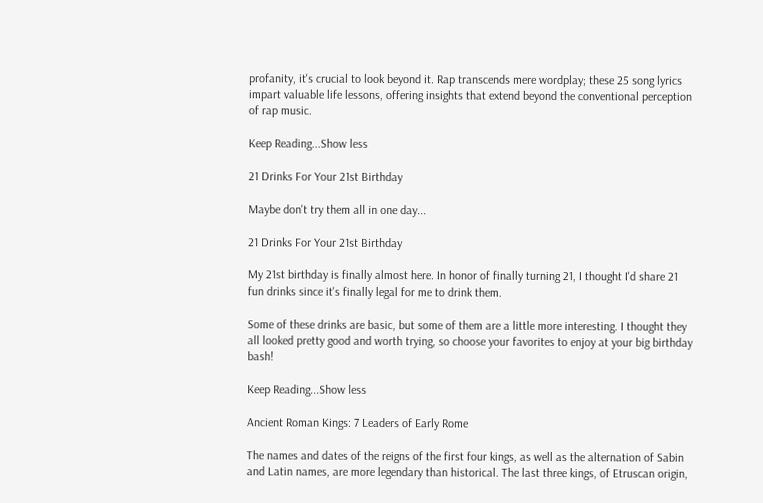profanity, it's crucial to look beyond it. Rap transcends mere wordplay; these 25 song lyrics impart valuable life lessons, offering insights that extend beyond the conventional perception of rap music.

Keep Reading...Show less

21 Drinks For Your 21st Birthday

Maybe don't try them all in one day...

21 Drinks For Your 21st Birthday

My 21st birthday is finally almost here. In honor of finally turning 21, I thought I'd share 21 fun drinks since it's finally legal for me to drink them.

Some of these drinks are basic, but some of them are a little more interesting. I thought they all looked pretty good and worth trying, so choose your favorites to enjoy at your big birthday bash!

Keep Reading...Show less

Ancient Roman Kings: 7 Leaders of Early Rome

The names and dates of the reigns of the first four kings, as well as the alternation of Sabin and Latin names, are more legendary than historical. The last three kings, of Etruscan origin,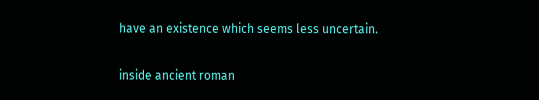have an existence which seems less uncertain.

inside ancient roman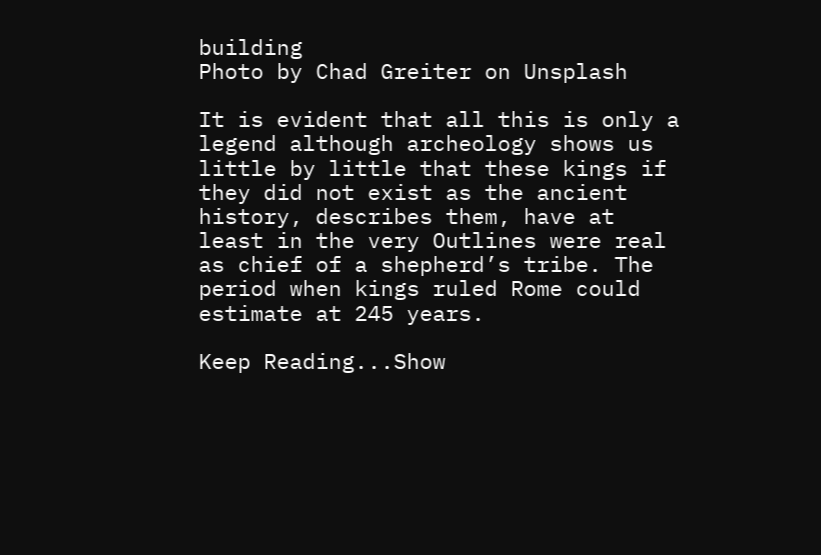building
Photo by Chad Greiter on Unsplash

It is evident that all this is only a legend although archeology shows us little by little that these kings if they did not exist as the ancient history, describes them, have at least in the very Outlines were real as chief of a shepherd’s tribe. The period when kings ruled Rome could estimate at 245 years.

Keep Reading...Show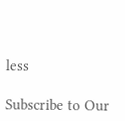less

Subscribe to Our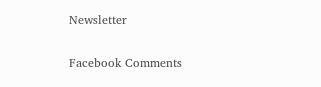Newsletter

Facebook Comments